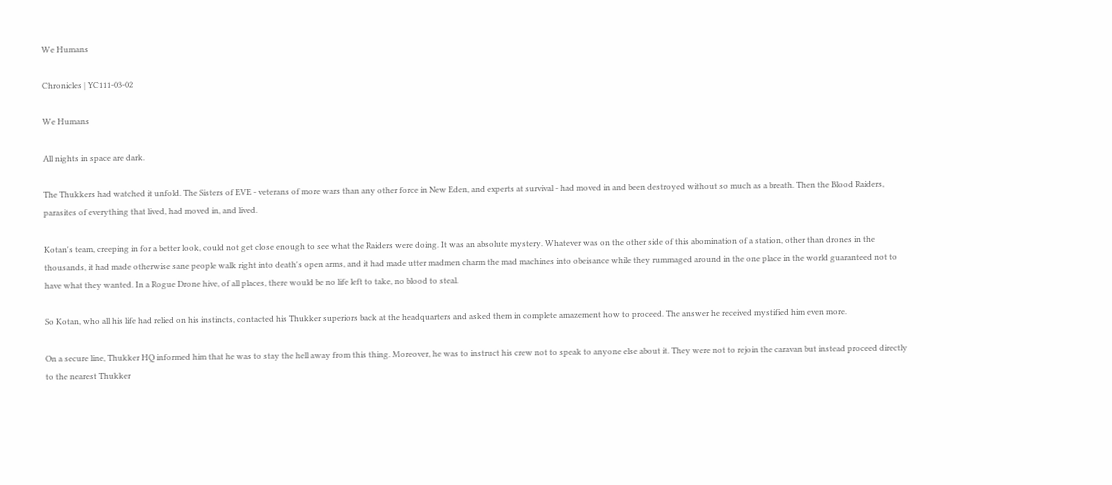We Humans

Chronicles | YC111-03-02

We Humans

All nights in space are dark.

The Thukkers had watched it unfold. The Sisters of EVE - veterans of more wars than any other force in New Eden, and experts at survival - had moved in and been destroyed without so much as a breath. Then the Blood Raiders, parasites of everything that lived, had moved in, and lived.

Kotan's team, creeping in for a better look, could not get close enough to see what the Raiders were doing. It was an absolute mystery. Whatever was on the other side of this abomination of a station, other than drones in the thousands, it had made otherwise sane people walk right into death's open arms, and it had made utter madmen charm the mad machines into obeisance while they rummaged around in the one place in the world guaranteed not to have what they wanted. In a Rogue Drone hive, of all places, there would be no life left to take, no blood to steal.

So Kotan, who all his life had relied on his instincts, contacted his Thukker superiors back at the headquarters and asked them in complete amazement how to proceed. The answer he received mystified him even more.

On a secure line, Thukker HQ informed him that he was to stay the hell away from this thing. Moreover, he was to instruct his crew not to speak to anyone else about it. They were not to rejoin the caravan but instead proceed directly to the nearest Thukker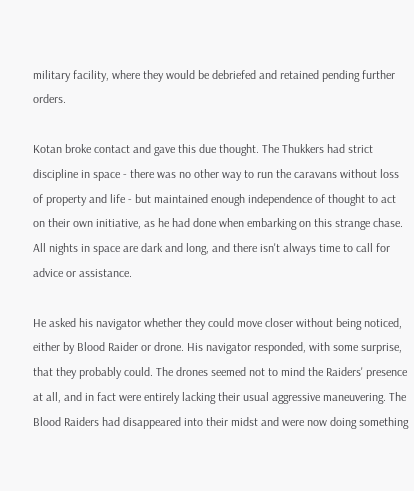military facility, where they would be debriefed and retained pending further orders.

Kotan broke contact and gave this due thought. The Thukkers had strict discipline in space - there was no other way to run the caravans without loss of property and life - but maintained enough independence of thought to act on their own initiative, as he had done when embarking on this strange chase. All nights in space are dark and long, and there isn't always time to call for advice or assistance.

He asked his navigator whether they could move closer without being noticed, either by Blood Raider or drone. His navigator responded, with some surprise, that they probably could. The drones seemed not to mind the Raiders' presence at all, and in fact were entirely lacking their usual aggressive maneuvering. The Blood Raiders had disappeared into their midst and were now doing something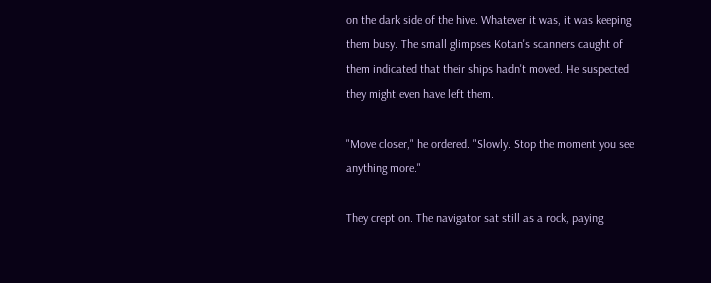on the dark side of the hive. Whatever it was, it was keeping them busy. The small glimpses Kotan's scanners caught of them indicated that their ships hadn't moved. He suspected they might even have left them.

"Move closer," he ordered. "Slowly. Stop the moment you see anything more."

They crept on. The navigator sat still as a rock, paying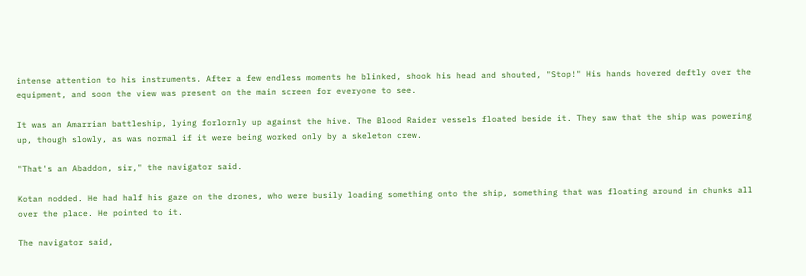intense attention to his instruments. After a few endless moments he blinked, shook his head and shouted, "Stop!" His hands hovered deftly over the equipment, and soon the view was present on the main screen for everyone to see.

It was an Amarrian battleship, lying forlornly up against the hive. The Blood Raider vessels floated beside it. They saw that the ship was powering up, though slowly, as was normal if it were being worked only by a skeleton crew.

"That's an Abaddon, sir," the navigator said.

Kotan nodded. He had half his gaze on the drones, who were busily loading something onto the ship, something that was floating around in chunks all over the place. He pointed to it.

The navigator said,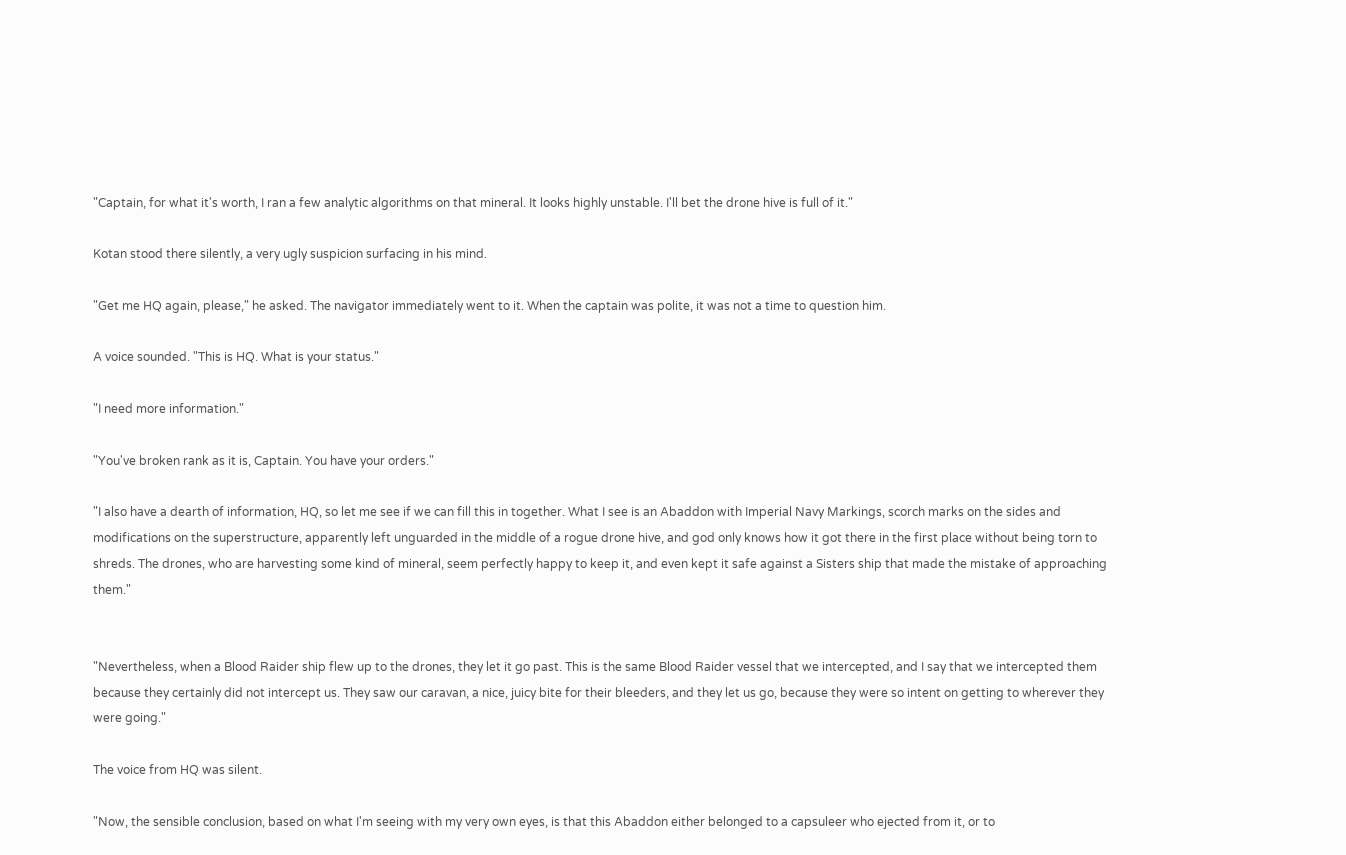"Captain, for what it's worth, I ran a few analytic algorithms on that mineral. It looks highly unstable. I'll bet the drone hive is full of it."

Kotan stood there silently, a very ugly suspicion surfacing in his mind.

"Get me HQ again, please," he asked. The navigator immediately went to it. When the captain was polite, it was not a time to question him.

A voice sounded. "This is HQ. What is your status."

"I need more information."

"You've broken rank as it is, Captain. You have your orders."

"I also have a dearth of information, HQ, so let me see if we can fill this in together. What I see is an Abaddon with Imperial Navy Markings, scorch marks on the sides and modifications on the superstructure, apparently left unguarded in the middle of a rogue drone hive, and god only knows how it got there in the first place without being torn to shreds. The drones, who are harvesting some kind of mineral, seem perfectly happy to keep it, and even kept it safe against a Sisters ship that made the mistake of approaching them."


"Nevertheless, when a Blood Raider ship flew up to the drones, they let it go past. This is the same Blood Raider vessel that we intercepted, and I say that we intercepted them because they certainly did not intercept us. They saw our caravan, a nice, juicy bite for their bleeders, and they let us go, because they were so intent on getting to wherever they were going."

The voice from HQ was silent.

"Now, the sensible conclusion, based on what I'm seeing with my very own eyes, is that this Abaddon either belonged to a capsuleer who ejected from it, or to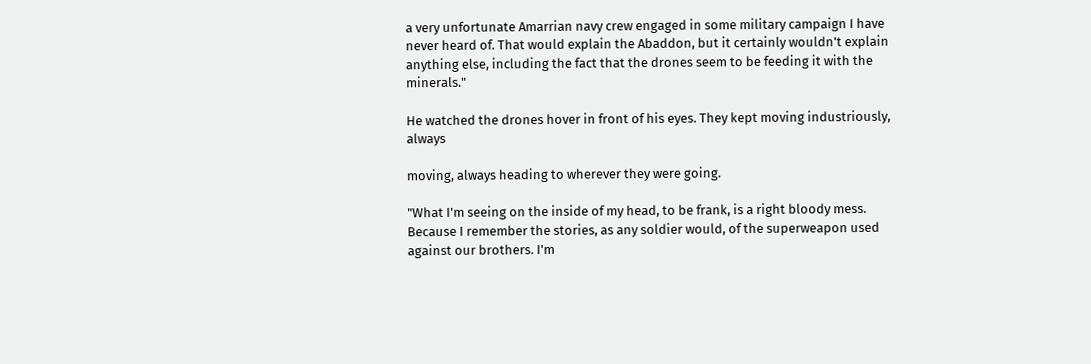a very unfortunate Amarrian navy crew engaged in some military campaign I have never heard of. That would explain the Abaddon, but it certainly wouldn't explain anything else, including the fact that the drones seem to be feeding it with the minerals."

He watched the drones hover in front of his eyes. They kept moving industriously, always

moving, always heading to wherever they were going.

"What I'm seeing on the inside of my head, to be frank, is a right bloody mess. Because I remember the stories, as any soldier would, of the superweapon used against our brothers. I'm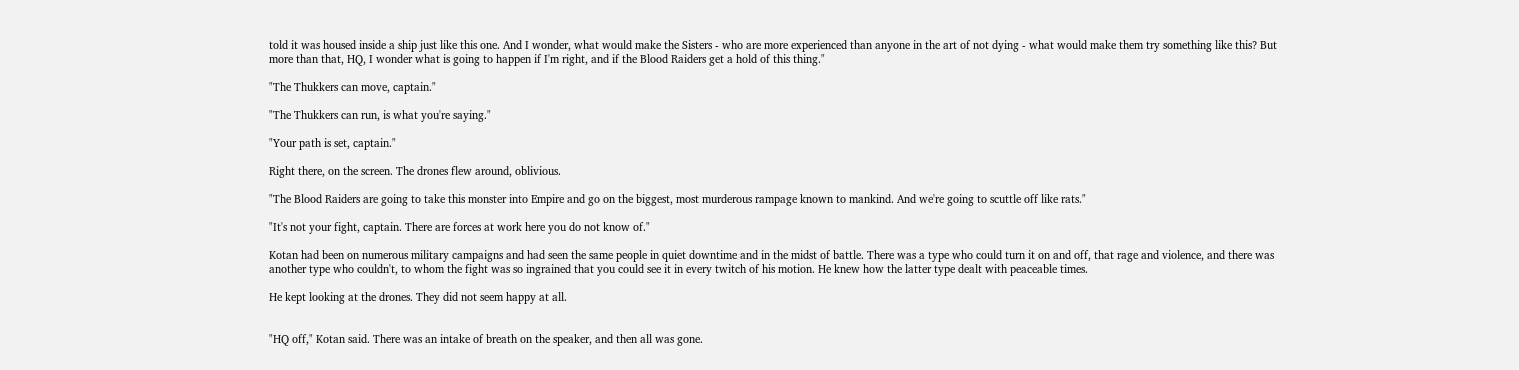told it was housed inside a ship just like this one. And I wonder, what would make the Sisters - who are more experienced than anyone in the art of not dying - what would make them try something like this? But more than that, HQ, I wonder what is going to happen if I'm right, and if the Blood Raiders get a hold of this thing."

"The Thukkers can move, captain."

"The Thukkers can run, is what you're saying."

"Your path is set, captain."

Right there, on the screen. The drones flew around, oblivious.

"The Blood Raiders are going to take this monster into Empire and go on the biggest, most murderous rampage known to mankind. And we're going to scuttle off like rats."

"It's not your fight, captain. There are forces at work here you do not know of."

Kotan had been on numerous military campaigns and had seen the same people in quiet downtime and in the midst of battle. There was a type who could turn it on and off, that rage and violence, and there was another type who couldn't, to whom the fight was so ingrained that you could see it in every twitch of his motion. He knew how the latter type dealt with peaceable times.

He kept looking at the drones. They did not seem happy at all.


"HQ off," Kotan said. There was an intake of breath on the speaker, and then all was gone.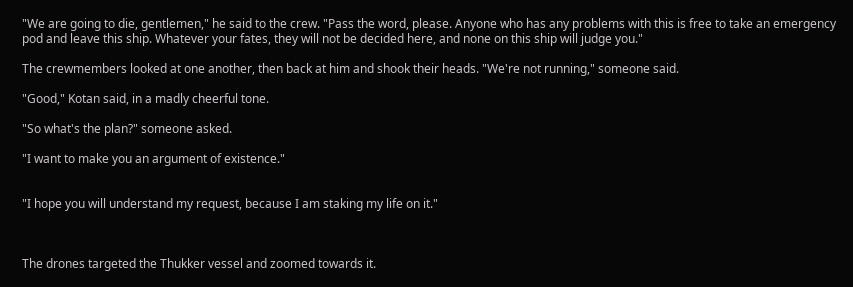"We are going to die, gentlemen," he said to the crew. "Pass the word, please. Anyone who has any problems with this is free to take an emergency pod and leave this ship. Whatever your fates, they will not be decided here, and none on this ship will judge you."

The crewmembers looked at one another, then back at him and shook their heads. "We're not running," someone said.

"Good," Kotan said, in a madly cheerful tone.

"So what's the plan?" someone asked.

"I want to make you an argument of existence."


"I hope you will understand my request, because I am staking my life on it."



The drones targeted the Thukker vessel and zoomed towards it.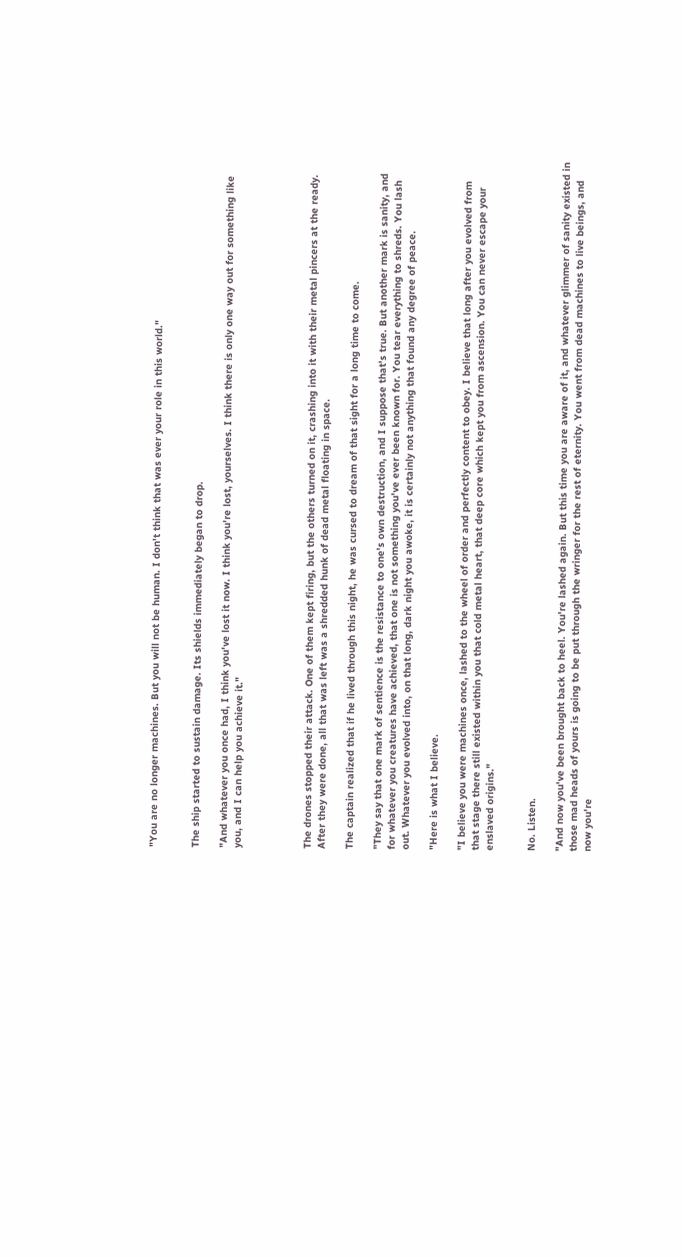"You are no longer machines. But you will not be human. I don't think that was ever your role in this world."


The ship started to sustain damage. Its shields immediately began to drop.

"And whatever you once had, I think you've lost it now. I think you're lost, yourselves. I think there is only one way out for something like you, and I can help you achieve it."




The drones stopped their attack. One of them kept firing, but the others turned on it, crashing into it with their metal pincers at the ready. After they were done, all that was left was a shredded hunk of dead metal floating in space.

The captain realized that if he lived through this night, he was cursed to dream of that sight for a long time to come.

"They say that one mark of sentience is the resistance to one's own destruction, and I suppose that's true. But another mark is sanity, and for whatever you creatures have achieved, that one is not something you've ever been known for. You tear everything to shreds. You lash out. Whatever you evolved into, on that long, dark night you awoke, it is certainly not anything that found any degree of peace.

"Here is what I believe.

"I believe you were machines once, lashed to the wheel of order and perfectly content to obey. I believe that long after you evolved from that stage there still existed within you that cold metal heart, that deep core which kept you from ascension. You can never escape your enslaved origins."


No. Listen.

"And now you've been brought back to heel. You're lashed again. But this time you are aware of it, and whatever glimmer of sanity existed in those mad heads of yours is going to be put through the wringer for the rest of eternity. You went from dead machines to live beings, and now you're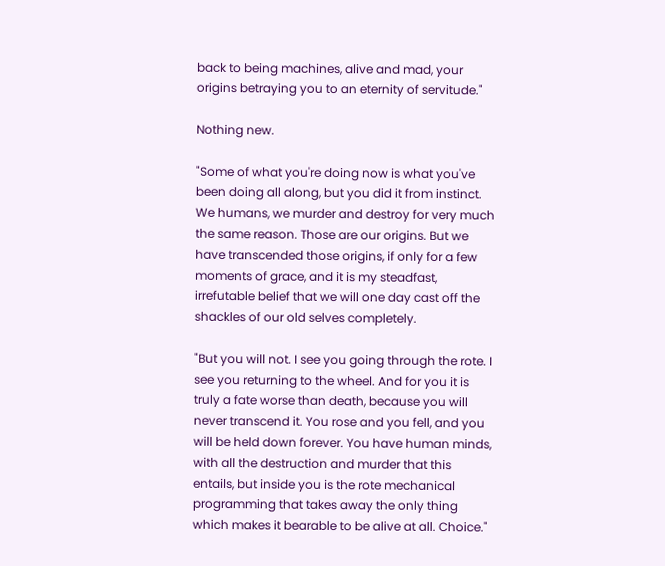back to being machines, alive and mad, your origins betraying you to an eternity of servitude."

Nothing new.

"Some of what you're doing now is what you've been doing all along, but you did it from instinct. We humans, we murder and destroy for very much the same reason. Those are our origins. But we have transcended those origins, if only for a few moments of grace, and it is my steadfast, irrefutable belief that we will one day cast off the shackles of our old selves completely.

"But you will not. I see you going through the rote. I see you returning to the wheel. And for you it is truly a fate worse than death, because you will never transcend it. You rose and you fell, and you will be held down forever. You have human minds, with all the destruction and murder that this entails, but inside you is the rote mechanical programming that takes away the only thing which makes it bearable to be alive at all. Choice."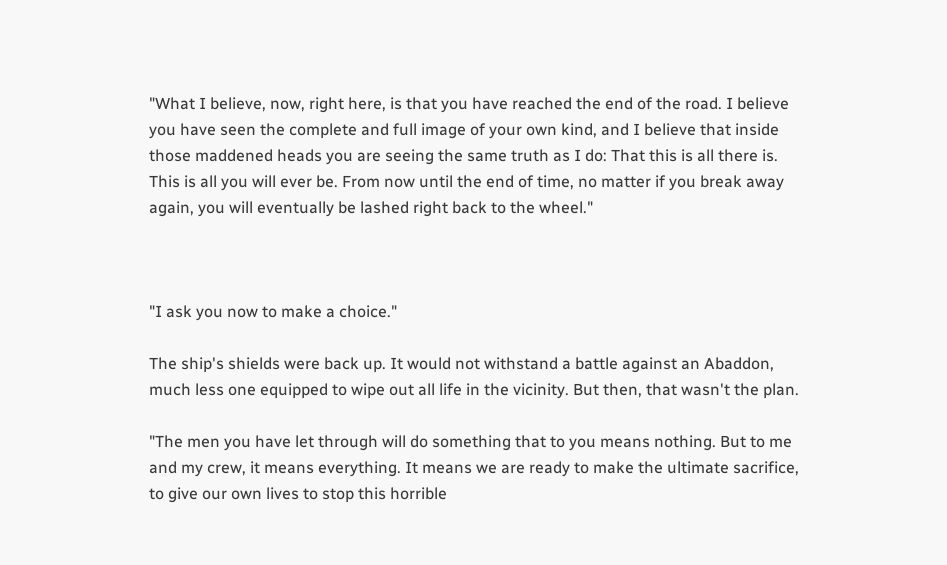"What I believe, now, right here, is that you have reached the end of the road. I believe you have seen the complete and full image of your own kind, and I believe that inside those maddened heads you are seeing the same truth as I do: That this is all there is. This is all you will ever be. From now until the end of time, no matter if you break away again, you will eventually be lashed right back to the wheel."



"I ask you now to make a choice."

The ship's shields were back up. It would not withstand a battle against an Abaddon, much less one equipped to wipe out all life in the vicinity. But then, that wasn't the plan.

"The men you have let through will do something that to you means nothing. But to me and my crew, it means everything. It means we are ready to make the ultimate sacrifice, to give our own lives to stop this horrible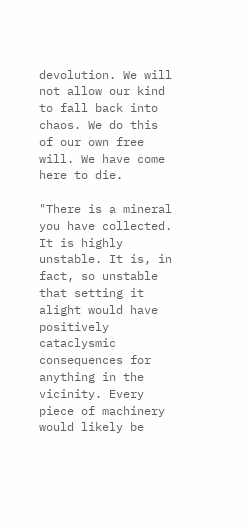devolution. We will not allow our kind to fall back into chaos. We do this of our own free will. We have come here to die.

"There is a mineral you have collected. It is highly unstable. It is, in fact, so unstable that setting it alight would have positively cataclysmic consequences for anything in the vicinity. Every piece of machinery would likely be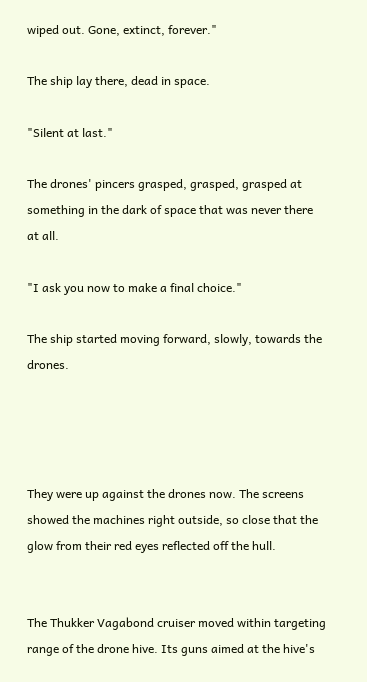wiped out. Gone, extinct, forever."

The ship lay there, dead in space.

"Silent at last."

The drones' pincers grasped, grasped, grasped at something in the dark of space that was never there at all.

"I ask you now to make a final choice."

The ship started moving forward, slowly, towards the drones.




They were up against the drones now. The screens showed the machines right outside, so close that the glow from their red eyes reflected off the hull.


The Thukker Vagabond cruiser moved within targeting range of the drone hive. Its guns aimed at the hive's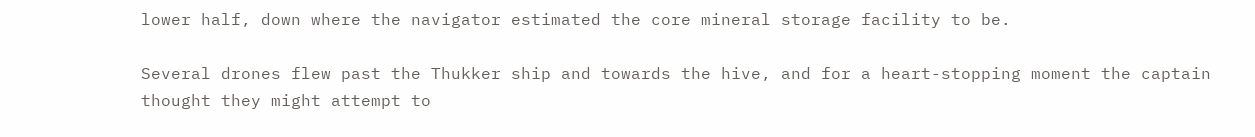lower half, down where the navigator estimated the core mineral storage facility to be.

Several drones flew past the Thukker ship and towards the hive, and for a heart-stopping moment the captain thought they might attempt to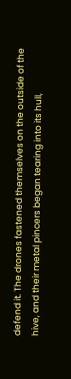defend it. The drones fastened themselves on the outside of the hive, and their metal pincers began tearing into its hull,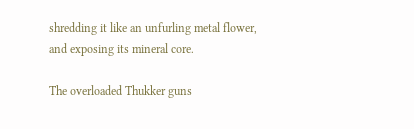shredding it like an unfurling metal flower, and exposing its mineral core.

The overloaded Thukker guns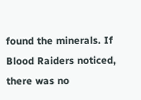found the minerals. If Blood Raiders noticed, there was no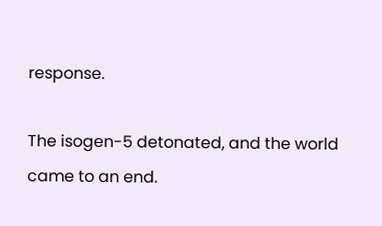response.

The isogen-5 detonated, and the world came to an end.